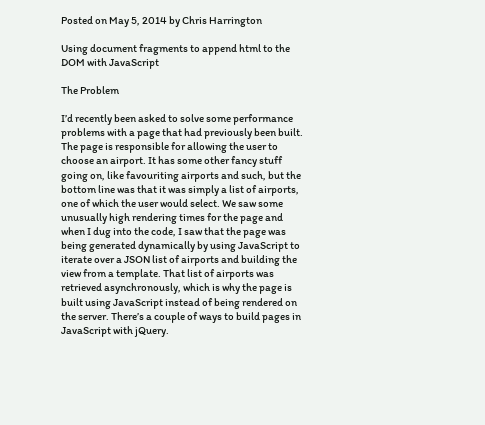Posted on May 5, 2014 by Chris Harrington

Using document fragments to append html to the DOM with JavaScript

The Problem

I’d recently been asked to solve some performance problems with a page that had previously been built. The page is responsible for allowing the user to choose an airport. It has some other fancy stuff going on, like favouriting airports and such, but the bottom line was that it was simply a list of airports, one of which the user would select. We saw some unusually high rendering times for the page and when I dug into the code, I saw that the page was being generated dynamically by using JavaScript to iterate over a JSON list of airports and building the view from a template. That list of airports was retrieved asynchronously, which is why the page is built using JavaScript instead of being rendered on the server. There’s a couple of ways to build pages in JavaScript with jQuery.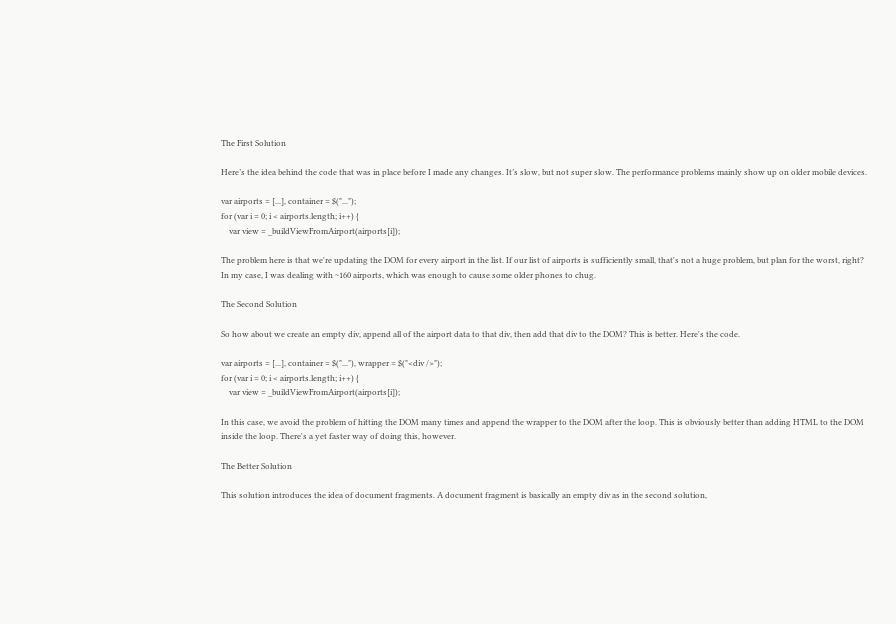The First Solution

Here’s the idea behind the code that was in place before I made any changes. It’s slow, but not super slow. The performance problems mainly show up on older mobile devices.

var airports = [...], container = $("...");
for (var i = 0; i < airports.length; i++) {
    var view = _buildViewFromAirport(airports[i]);

The problem here is that we're updating the DOM for every airport in the list. If our list of airports is sufficiently small, that's not a huge problem, but plan for the worst, right? In my case, I was dealing with ~160 airports, which was enough to cause some older phones to chug.

The Second Solution

So how about we create an empty div, append all of the airport data to that div, then add that div to the DOM? This is better. Here's the code.

var airports = [...], container = $("..."), wrapper = $("<div />");
for (var i = 0; i < airports.length; i++) {
    var view = _buildViewFromAirport(airports[i]);

In this case, we avoid the problem of hitting the DOM many times and append the wrapper to the DOM after the loop. This is obviously better than adding HTML to the DOM inside the loop. There's a yet faster way of doing this, however.

The Better Solution

This solution introduces the idea of document fragments. A document fragment is basically an empty div as in the second solution,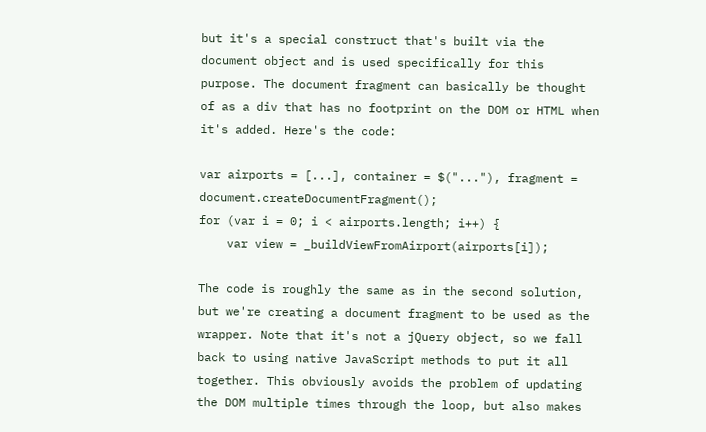but it's a special construct that's built via the document object and is used specifically for this purpose. The document fragment can basically be thought of as a div that has no footprint on the DOM or HTML when it's added. Here's the code:

var airports = [...], container = $("..."), fragment = document.createDocumentFragment();
for (var i = 0; i < airports.length; i++) {
    var view = _buildViewFromAirport(airports[i]);

The code is roughly the same as in the second solution, but we're creating a document fragment to be used as the wrapper. Note that it's not a jQuery object, so we fall back to using native JavaScript methods to put it all together. This obviously avoids the problem of updating the DOM multiple times through the loop, but also makes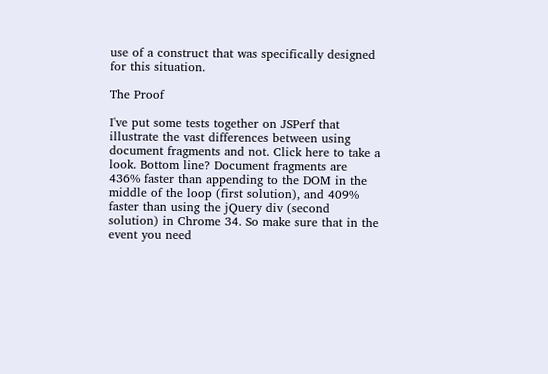use of a construct that was specifically designed for this situation.

The Proof

I've put some tests together on JSPerf that illustrate the vast differences between using document fragments and not. Click here to take a look. Bottom line? Document fragments are 436% faster than appending to the DOM in the middle of the loop (first solution), and 409% faster than using the jQuery div (second solution) in Chrome 34. So make sure that in the event you need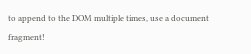to append to the DOM multiple times, use a document fragment!